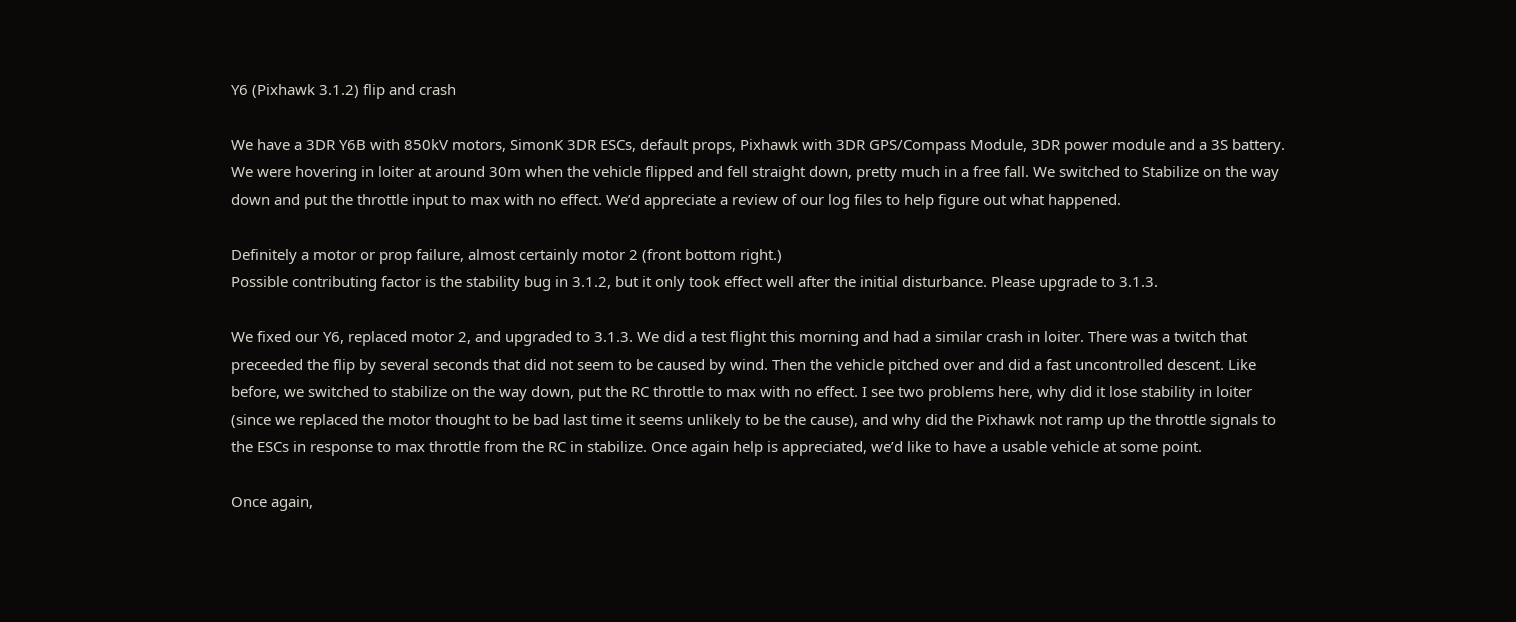Y6 (Pixhawk 3.1.2) flip and crash

We have a 3DR Y6B with 850kV motors, SimonK 3DR ESCs, default props, Pixhawk with 3DR GPS/Compass Module, 3DR power module and a 3S battery. We were hovering in loiter at around 30m when the vehicle flipped and fell straight down, pretty much in a free fall. We switched to Stabilize on the way down and put the throttle input to max with no effect. We’d appreciate a review of our log files to help figure out what happened.

Definitely a motor or prop failure, almost certainly motor 2 (front bottom right.)
Possible contributing factor is the stability bug in 3.1.2, but it only took effect well after the initial disturbance. Please upgrade to 3.1.3.

We fixed our Y6, replaced motor 2, and upgraded to 3.1.3. We did a test flight this morning and had a similar crash in loiter. There was a twitch that preceeded the flip by several seconds that did not seem to be caused by wind. Then the vehicle pitched over and did a fast uncontrolled descent. Like before, we switched to stabilize on the way down, put the RC throttle to max with no effect. I see two problems here, why did it lose stability in loiter (since we replaced the motor thought to be bad last time it seems unlikely to be the cause), and why did the Pixhawk not ramp up the throttle signals to the ESCs in response to max throttle from the RC in stabilize. Once again help is appreciated, we’d like to have a usable vehicle at some point.

Once again,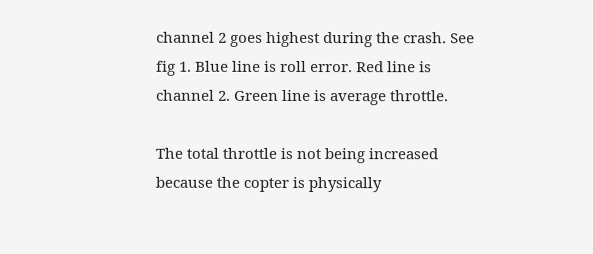channel 2 goes highest during the crash. See fig 1. Blue line is roll error. Red line is channel 2. Green line is average throttle.

The total throttle is not being increased because the copter is physically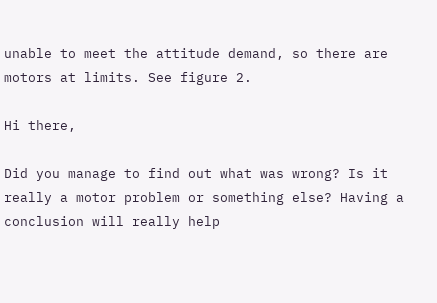unable to meet the attitude demand, so there are motors at limits. See figure 2.

Hi there,

Did you manage to find out what was wrong? Is it really a motor problem or something else? Having a conclusion will really help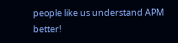people like us understand APM better!